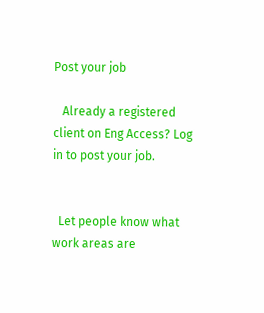Post your job

   Already a registered client on Eng Access? Log in to post your job.


  Let people know what work areas are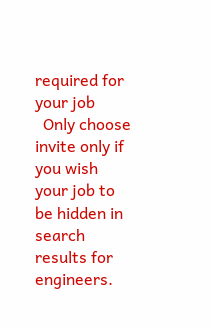required for your job
  Only choose invite only if you wish your job to be hidden in search results for engineers.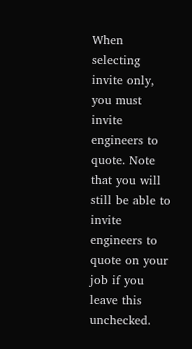When selecting invite only, you must invite engineers to quote. Note that you will still be able to invite engineers to quote on your job if you leave this unchecked.